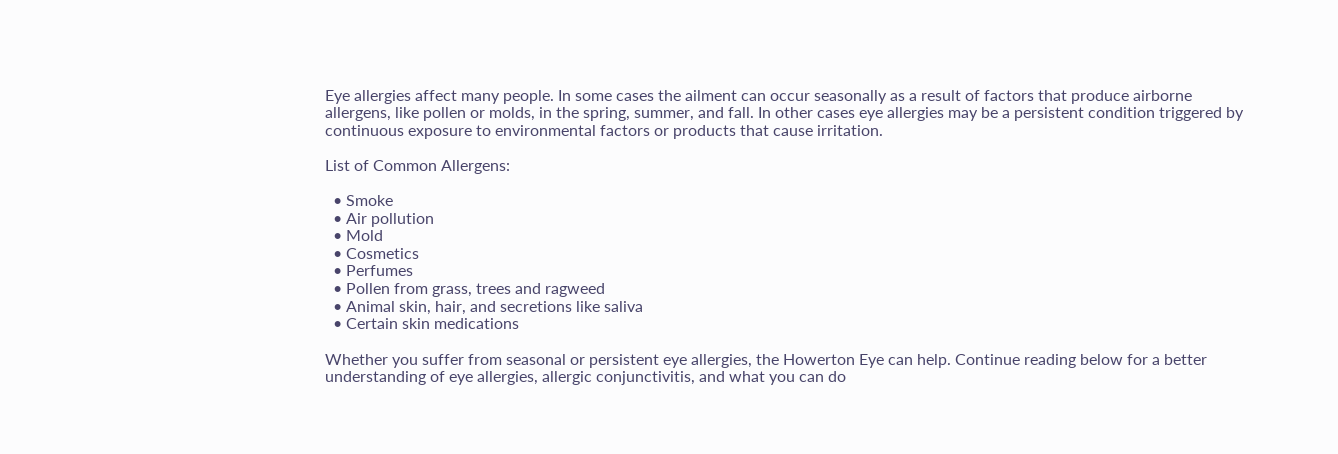Eye allergies affect many people. In some cases the ailment can occur seasonally as a result of factors that produce airborne allergens, like pollen or molds, in the spring, summer, and fall. In other cases eye allergies may be a persistent condition triggered by continuous exposure to environmental factors or products that cause irritation.

List of Common Allergens:

  • Smoke
  • Air pollution
  • Mold
  • Cosmetics
  • Perfumes
  • Pollen from grass, trees and ragweed
  • Animal skin, hair, and secretions like saliva
  • Certain skin medications

Whether you suffer from seasonal or persistent eye allergies, the Howerton Eye can help. Continue reading below for a better understanding of eye allergies, allergic conjunctivitis, and what you can do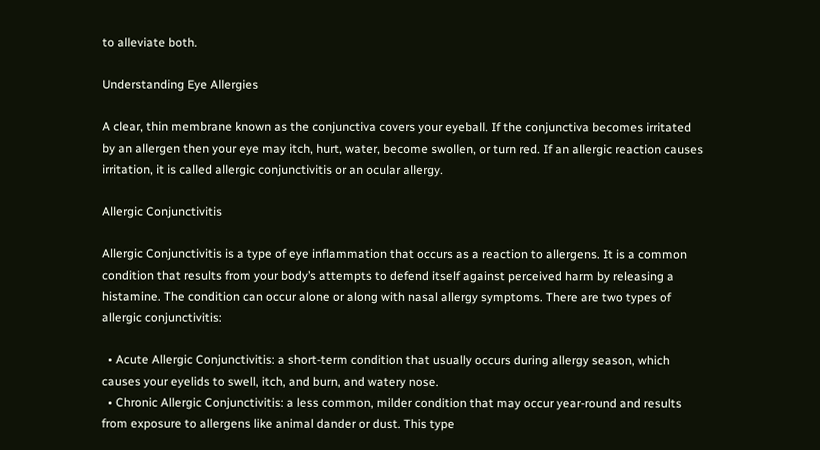to alleviate both.

Understanding Eye Allergies

A clear, thin membrane known as the conjunctiva covers your eyeball. If the conjunctiva becomes irritated by an allergen then your eye may itch, hurt, water, become swollen, or turn red. If an allergic reaction causes irritation, it is called allergic conjunctivitis or an ocular allergy.

Allergic Conjunctivitis

Allergic Conjunctivitis is a type of eye inflammation that occurs as a reaction to allergens. It is a common condition that results from your body’s attempts to defend itself against perceived harm by releasing a histamine. The condition can occur alone or along with nasal allergy symptoms. There are two types of allergic conjunctivitis:

  • Acute Allergic Conjunctivitis: a short-term condition that usually occurs during allergy season, which causes your eyelids to swell, itch, and burn, and watery nose.
  • Chronic Allergic Conjunctivitis: a less common, milder condition that may occur year-round and results from exposure to allergens like animal dander or dust. This type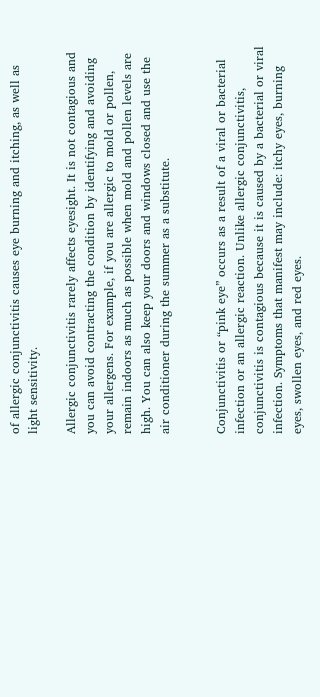of allergic conjunctivitis causes eye burning and itching, as well as light sensitivity.

Allergic conjunctivitis rarely affects eyesight. It is not contagious and you can avoid contracting the condition by identifying and avoiding your allergens. For example, if you are allergic to mold or pollen, remain indoors as much as possible when mold and pollen levels are high. You can also keep your doors and windows closed and use the air conditioner during the summer as a substitute.


Conjunctivitis or “pink eye” occurs as a result of a viral or bacterial infection or an allergic reaction. Unlike allergic conjunctivitis, conjunctivitis is contagious because it is caused by a bacterial or viral infection. Symptoms that manifest may include: itchy eyes, burning eyes, swollen eyes, and red eyes.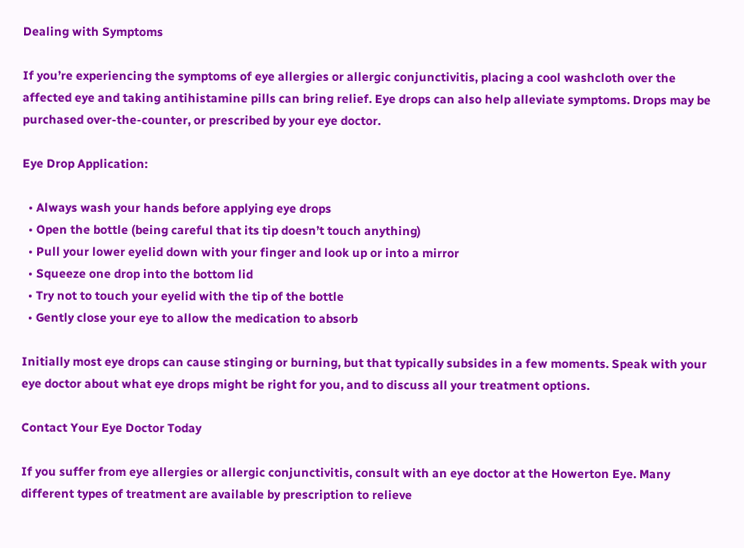Dealing with Symptoms

If you’re experiencing the symptoms of eye allergies or allergic conjunctivitis, placing a cool washcloth over the affected eye and taking antihistamine pills can bring relief. Eye drops can also help alleviate symptoms. Drops may be purchased over-the-counter, or prescribed by your eye doctor.

Eye Drop Application:

  • Always wash your hands before applying eye drops
  • Open the bottle (being careful that its tip doesn’t touch anything)
  • Pull your lower eyelid down with your finger and look up or into a mirror
  • Squeeze one drop into the bottom lid
  • Try not to touch your eyelid with the tip of the bottle
  • Gently close your eye to allow the medication to absorb

Initially most eye drops can cause stinging or burning, but that typically subsides in a few moments. Speak with your eye doctor about what eye drops might be right for you, and to discuss all your treatment options.

Contact Your Eye Doctor Today

If you suffer from eye allergies or allergic conjunctivitis, consult with an eye doctor at the Howerton Eye. Many different types of treatment are available by prescription to relieve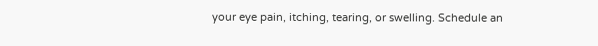your eye pain, itching, tearing, or swelling. Schedule an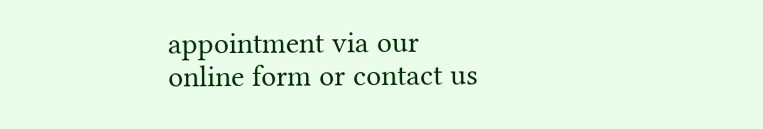appointment via our online form or contact us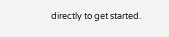directly to get started.